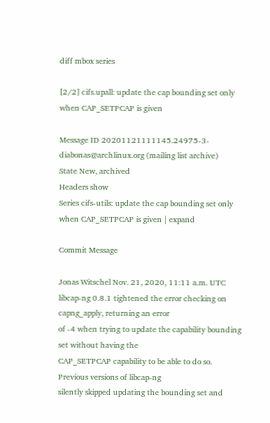diff mbox series

[2/2] cifs.upall: update the cap bounding set only when CAP_SETPCAP is given

Message ID 20201121111145.24975-3-diabonas@archlinux.org (mailing list archive)
State New, archived
Headers show
Series cifs-utils: update the cap bounding set only when CAP_SETPCAP is given | expand

Commit Message

Jonas Witschel Nov. 21, 2020, 11:11 a.m. UTC
libcap-ng 0.8.1 tightened the error checking on capng_apply, returning an error
of -4 when trying to update the capability bounding set without having the
CAP_SETPCAP capability to be able to do so. Previous versions of libcap-ng
silently skipped updating the bounding set and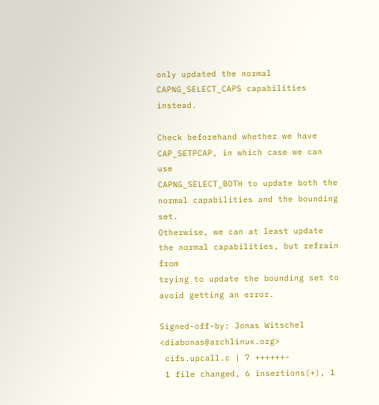only updated the normal
CAPNG_SELECT_CAPS capabilities instead.

Check beforehand whether we have CAP_SETPCAP, in which case we can use
CAPNG_SELECT_BOTH to update both the normal capabilities and the bounding set.
Otherwise, we can at least update the normal capabilities, but refrain from
trying to update the bounding set to avoid getting an error.

Signed-off-by: Jonas Witschel <diabonas@archlinux.org>
 cifs.upcall.c | 7 ++++++-
 1 file changed, 6 insertions(+), 1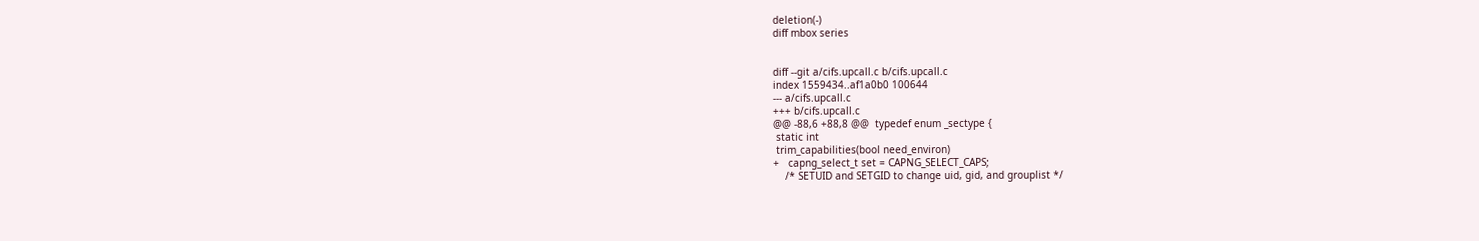deletion(-)
diff mbox series


diff --git a/cifs.upcall.c b/cifs.upcall.c
index 1559434..af1a0b0 100644
--- a/cifs.upcall.c
+++ b/cifs.upcall.c
@@ -88,6 +88,8 @@  typedef enum _sectype {
 static int
 trim_capabilities(bool need_environ)
+   capng_select_t set = CAPNG_SELECT_CAPS;
    /* SETUID and SETGID to change uid, gid, and grouplist */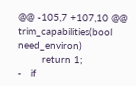@@ -105,7 +107,10 @@  trim_capabilities(bool need_environ)
        return 1;
-   if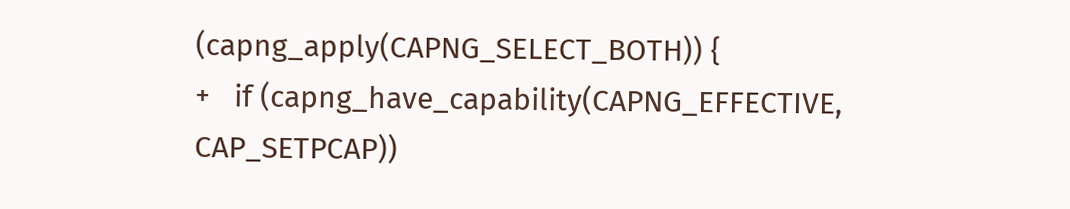(capng_apply(CAPNG_SELECT_BOTH)) {
+   if (capng_have_capability(CAPNG_EFFECTIVE, CAP_SETPCAP))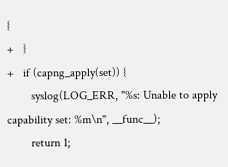{
+   }
+   if (capng_apply(set)) {
        syslog(LOG_ERR, "%s: Unable to apply capability set: %m\n", __func__);
        return 1;